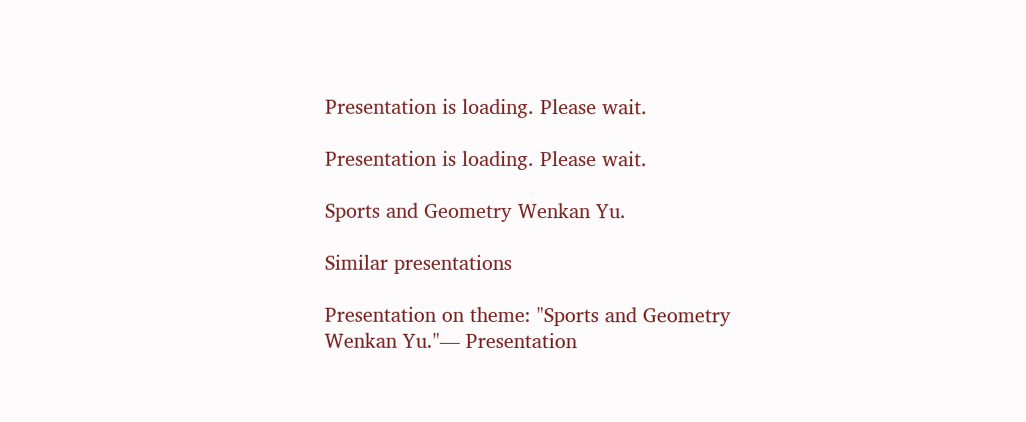Presentation is loading. Please wait.

Presentation is loading. Please wait.

Sports and Geometry Wenkan Yu.

Similar presentations

Presentation on theme: "Sports and Geometry Wenkan Yu."— Presentation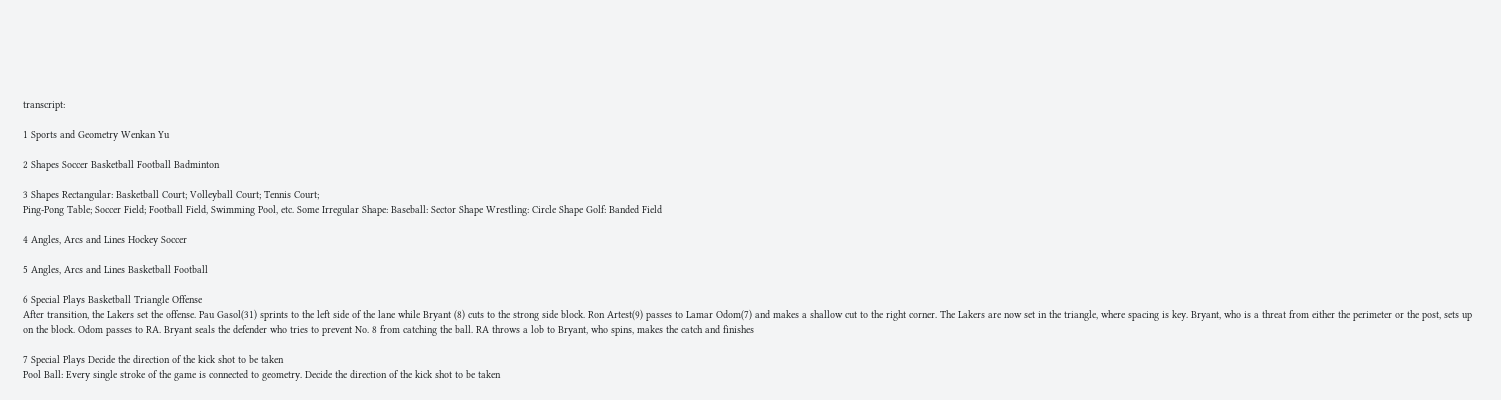transcript:

1 Sports and Geometry Wenkan Yu

2 Shapes Soccer Basketball Football Badminton

3 Shapes Rectangular: Basketball Court; Volleyball Court; Tennis Court;
Ping-Pong Table; Soccer Field; Football Field, Swimming Pool, etc. Some Irregular Shape: Baseball: Sector Shape Wrestling: Circle Shape Golf: Banded Field

4 Angles, Arcs and Lines Hockey Soccer

5 Angles, Arcs and Lines Basketball Football

6 Special Plays Basketball Triangle Offense
After transition, the Lakers set the offense. Pau Gasol(31) sprints to the left side of the lane while Bryant (8) cuts to the strong side block. Ron Artest(9) passes to Lamar Odom(7) and makes a shallow cut to the right corner. The Lakers are now set in the triangle, where spacing is key. Bryant, who is a threat from either the perimeter or the post, sets up on the block. Odom passes to RA. Bryant seals the defender who tries to prevent No. 8 from catching the ball. RA throws a lob to Bryant, who spins, makes the catch and finishes

7 Special Plays Decide the direction of the kick shot to be taken
Pool Ball: Every single stroke of the game is connected to geometry. Decide the direction of the kick shot to be taken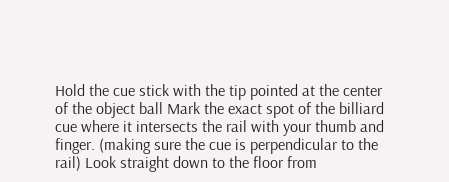Hold the cue stick with the tip pointed at the center of the object ball Mark the exact spot of the billiard cue where it intersects the rail with your thumb and finger. (making sure the cue is perpendicular to the rail) Look straight down to the floor from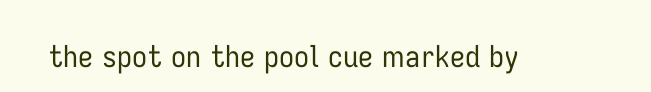the spot on the pool cue marked by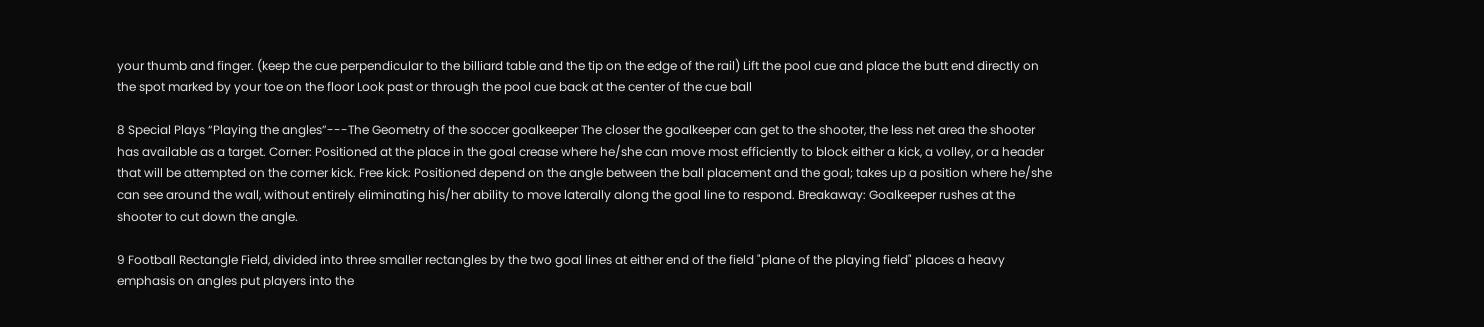your thumb and finger. (keep the cue perpendicular to the billiard table and the tip on the edge of the rail) Lift the pool cue and place the butt end directly on the spot marked by your toe on the floor Look past or through the pool cue back at the center of the cue ball

8 Special Plays “Playing the angles”---The Geometry of the soccer goalkeeper The closer the goalkeeper can get to the shooter, the less net area the shooter has available as a target. Corner: Positioned at the place in the goal crease where he/she can move most efficiently to block either a kick, a volley, or a header that will be attempted on the corner kick. Free kick: Positioned depend on the angle between the ball placement and the goal; takes up a position where he/she can see around the wall, without entirely eliminating his/her ability to move laterally along the goal line to respond. Breakaway: Goalkeeper rushes at the shooter to cut down the angle.

9 Football Rectangle Field, divided into three smaller rectangles by the two goal lines at either end of the field "plane of the playing field" places a heavy emphasis on angles put players into the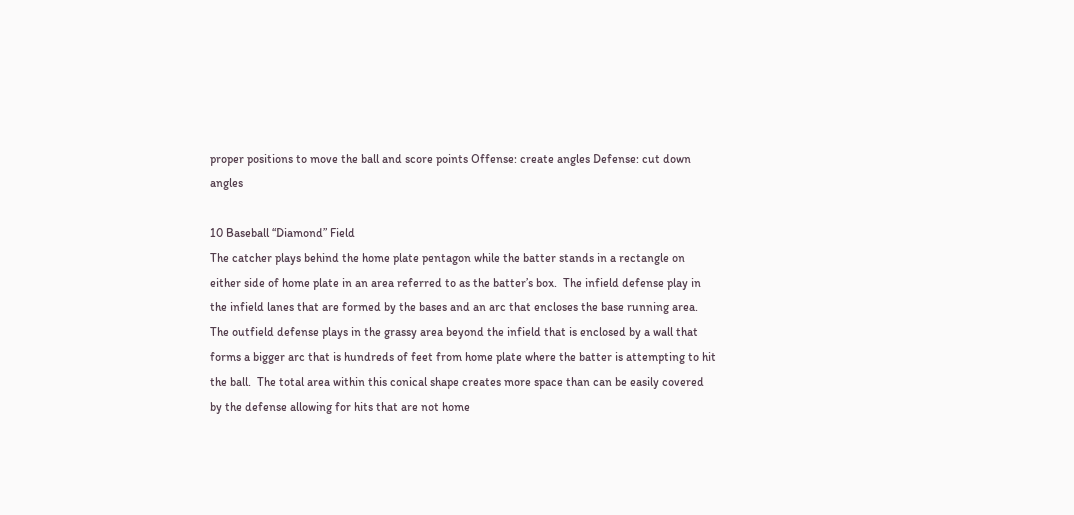proper positions to move the ball and score points Offense: create angles Defense: cut down angles

10 Baseball “Diamond” Field
The catcher plays behind the home plate pentagon while the batter stands in a rectangle on either side of home plate in an area referred to as the batter’s box.  The infield defense play in the infield lanes that are formed by the bases and an arc that encloses the base running area.  The outfield defense plays in the grassy area beyond the infield that is enclosed by a wall that forms a bigger arc that is hundreds of feet from home plate where the batter is attempting to hit the ball.  The total area within this conical shape creates more space than can be easily covered by the defense allowing for hits that are not home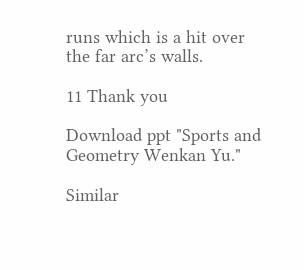runs which is a hit over the far arc’s walls.

11 Thank you

Download ppt "Sports and Geometry Wenkan Yu."

Similar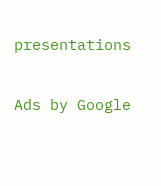presentations

Ads by Google